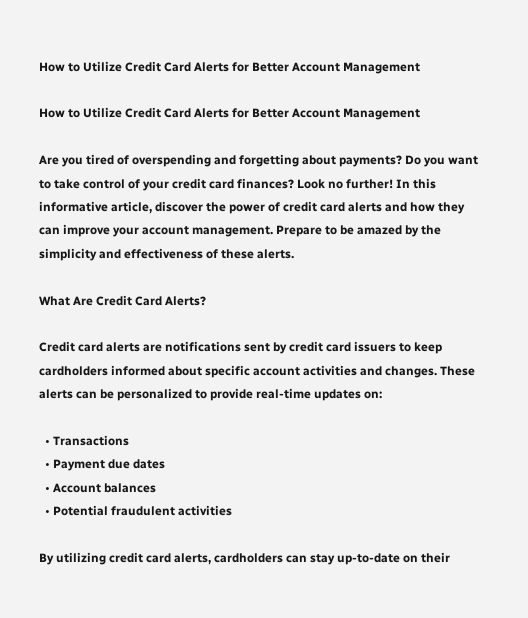How to Utilize Credit Card Alerts for Better Account Management

How to Utilize Credit Card Alerts for Better Account Management

Are you tired of overspending and forgetting about payments? Do you want to take control of your credit card finances? Look no further! In this informative article, discover the power of credit card alerts and how they can improve your account management. Prepare to be amazed by the simplicity and effectiveness of these alerts.

What Are Credit Card Alerts?

Credit card alerts are notifications sent by credit card issuers to keep cardholders informed about specific account activities and changes. These alerts can be personalized to provide real-time updates on:

  • Transactions
  • Payment due dates
  • Account balances
  • Potential fraudulent activities

By utilizing credit card alerts, cardholders can stay up-to-date on their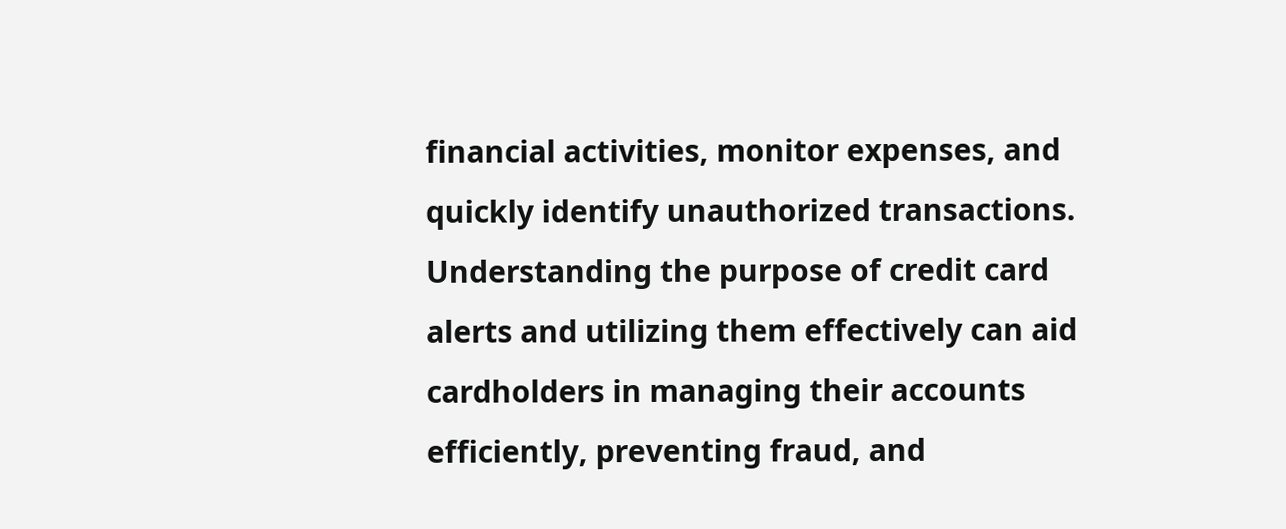financial activities, monitor expenses, and quickly identify unauthorized transactions. Understanding the purpose of credit card alerts and utilizing them effectively can aid cardholders in managing their accounts efficiently, preventing fraud, and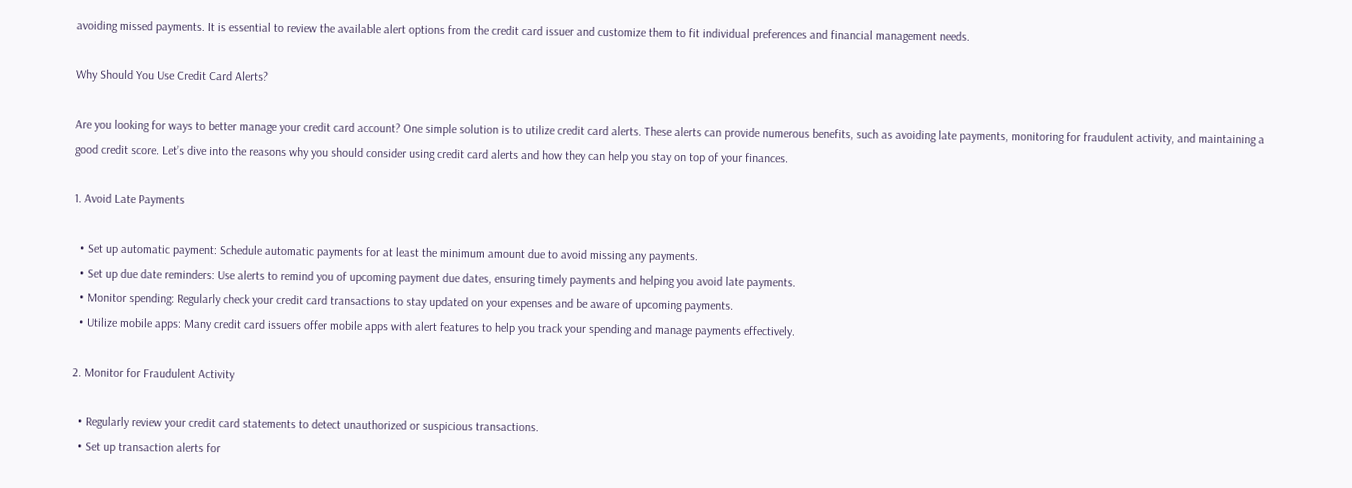avoiding missed payments. It is essential to review the available alert options from the credit card issuer and customize them to fit individual preferences and financial management needs.

Why Should You Use Credit Card Alerts?

Are you looking for ways to better manage your credit card account? One simple solution is to utilize credit card alerts. These alerts can provide numerous benefits, such as avoiding late payments, monitoring for fraudulent activity, and maintaining a good credit score. Let’s dive into the reasons why you should consider using credit card alerts and how they can help you stay on top of your finances.

1. Avoid Late Payments

  • Set up automatic payment: Schedule automatic payments for at least the minimum amount due to avoid missing any payments.
  • Set up due date reminders: Use alerts to remind you of upcoming payment due dates, ensuring timely payments and helping you avoid late payments.
  • Monitor spending: Regularly check your credit card transactions to stay updated on your expenses and be aware of upcoming payments.
  • Utilize mobile apps: Many credit card issuers offer mobile apps with alert features to help you track your spending and manage payments effectively.

2. Monitor for Fraudulent Activity

  • Regularly review your credit card statements to detect unauthorized or suspicious transactions.
  • Set up transaction alerts for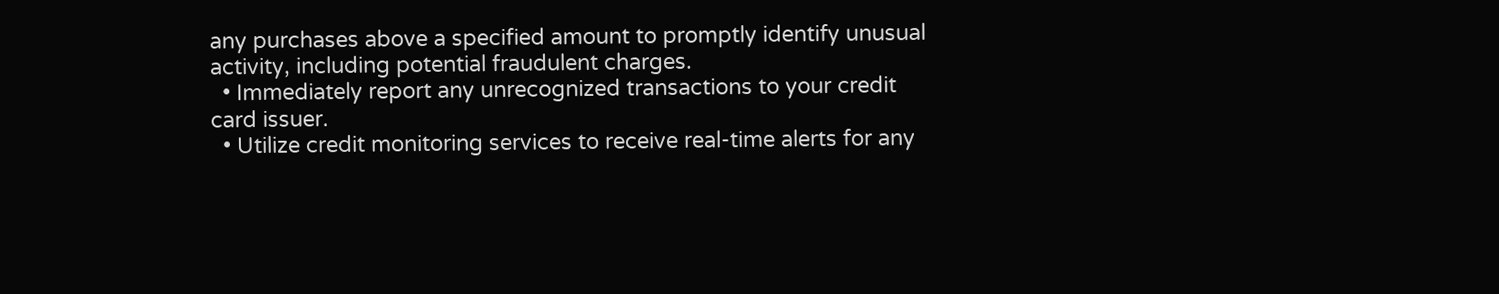any purchases above a specified amount to promptly identify unusual activity, including potential fraudulent charges.
  • Immediately report any unrecognized transactions to your credit card issuer.
  • Utilize credit monitoring services to receive real-time alerts for any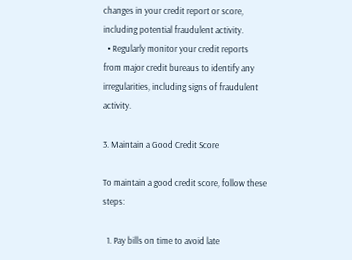changes in your credit report or score, including potential fraudulent activity.
  • Regularly monitor your credit reports from major credit bureaus to identify any irregularities, including signs of fraudulent activity.

3. Maintain a Good Credit Score

To maintain a good credit score, follow these steps:

  1. Pay bills on time to avoid late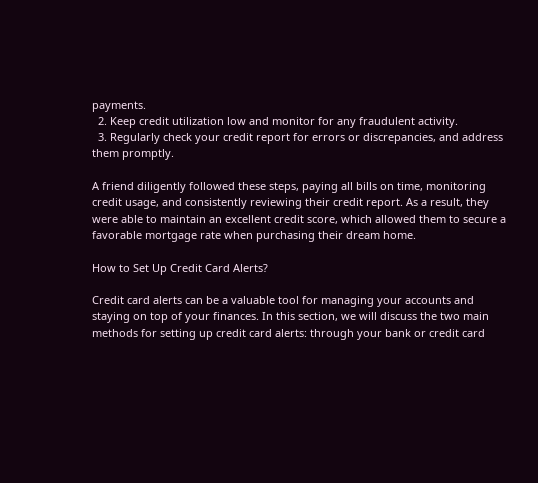payments.
  2. Keep credit utilization low and monitor for any fraudulent activity.
  3. Regularly check your credit report for errors or discrepancies, and address them promptly.

A friend diligently followed these steps, paying all bills on time, monitoring credit usage, and consistently reviewing their credit report. As a result, they were able to maintain an excellent credit score, which allowed them to secure a favorable mortgage rate when purchasing their dream home.

How to Set Up Credit Card Alerts?

Credit card alerts can be a valuable tool for managing your accounts and staying on top of your finances. In this section, we will discuss the two main methods for setting up credit card alerts: through your bank or credit card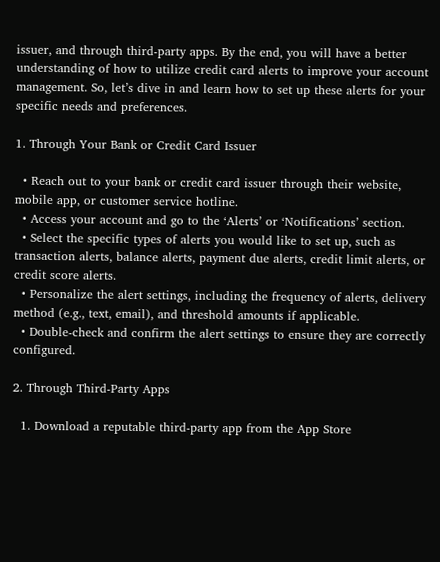issuer, and through third-party apps. By the end, you will have a better understanding of how to utilize credit card alerts to improve your account management. So, let’s dive in and learn how to set up these alerts for your specific needs and preferences.

1. Through Your Bank or Credit Card Issuer

  • Reach out to your bank or credit card issuer through their website, mobile app, or customer service hotline.
  • Access your account and go to the ‘Alerts’ or ‘Notifications’ section.
  • Select the specific types of alerts you would like to set up, such as transaction alerts, balance alerts, payment due alerts, credit limit alerts, or credit score alerts.
  • Personalize the alert settings, including the frequency of alerts, delivery method (e.g., text, email), and threshold amounts if applicable.
  • Double-check and confirm the alert settings to ensure they are correctly configured.

2. Through Third-Party Apps

  1. Download a reputable third-party app from the App Store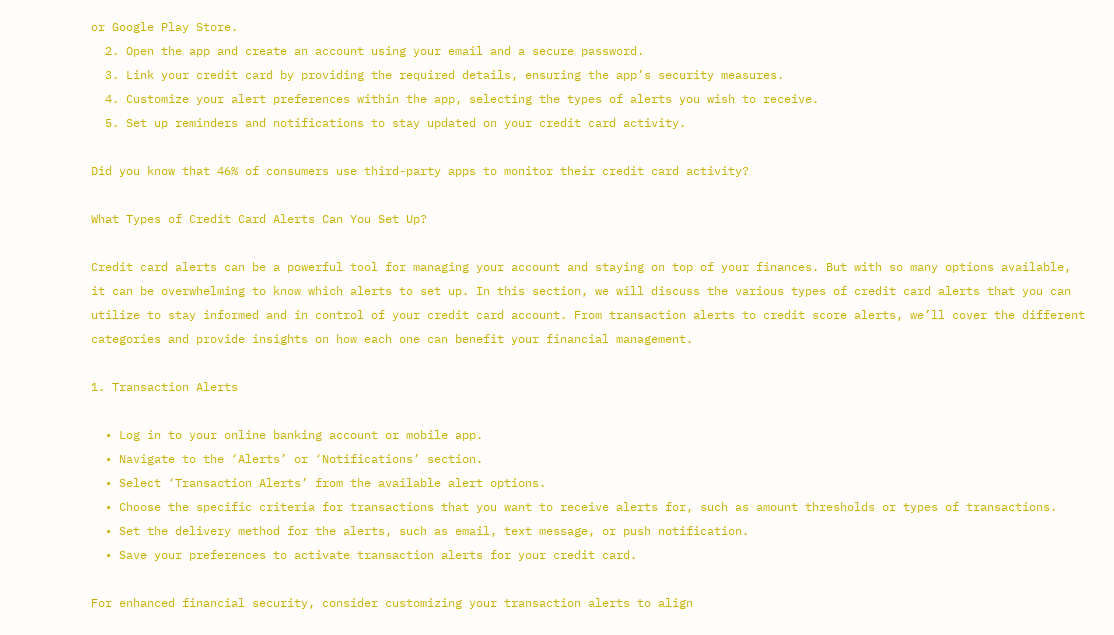or Google Play Store.
  2. Open the app and create an account using your email and a secure password.
  3. Link your credit card by providing the required details, ensuring the app’s security measures.
  4. Customize your alert preferences within the app, selecting the types of alerts you wish to receive.
  5. Set up reminders and notifications to stay updated on your credit card activity.

Did you know that 46% of consumers use third-party apps to monitor their credit card activity?

What Types of Credit Card Alerts Can You Set Up?

Credit card alerts can be a powerful tool for managing your account and staying on top of your finances. But with so many options available, it can be overwhelming to know which alerts to set up. In this section, we will discuss the various types of credit card alerts that you can utilize to stay informed and in control of your credit card account. From transaction alerts to credit score alerts, we’ll cover the different categories and provide insights on how each one can benefit your financial management.

1. Transaction Alerts

  • Log in to your online banking account or mobile app.
  • Navigate to the ‘Alerts’ or ‘Notifications’ section.
  • Select ‘Transaction Alerts’ from the available alert options.
  • Choose the specific criteria for transactions that you want to receive alerts for, such as amount thresholds or types of transactions.
  • Set the delivery method for the alerts, such as email, text message, or push notification.
  • Save your preferences to activate transaction alerts for your credit card.

For enhanced financial security, consider customizing your transaction alerts to align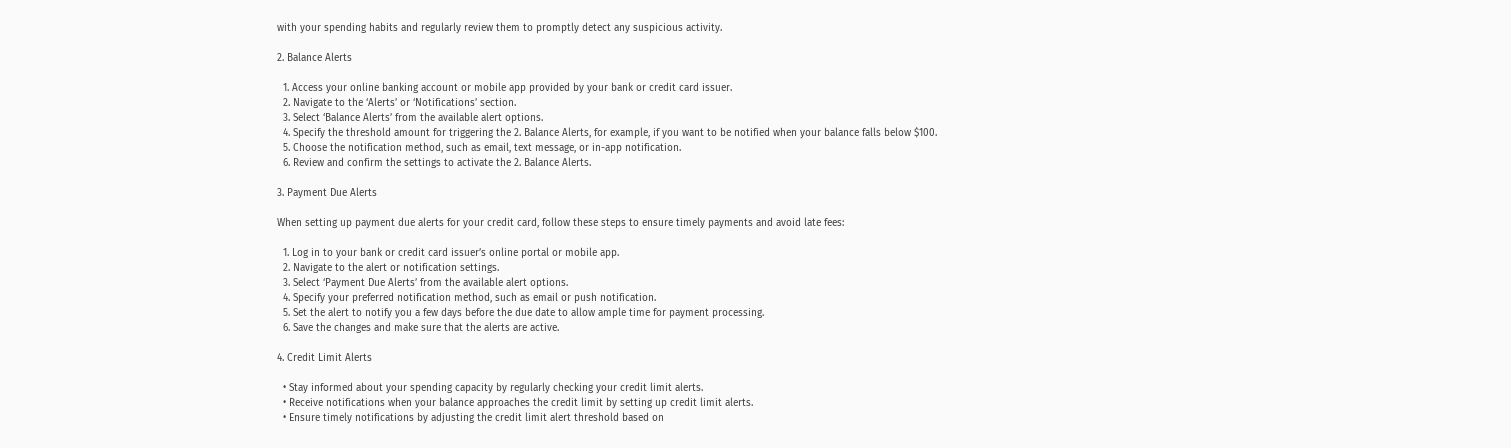with your spending habits and regularly review them to promptly detect any suspicious activity.

2. Balance Alerts

  1. Access your online banking account or mobile app provided by your bank or credit card issuer.
  2. Navigate to the ‘Alerts’ or ‘Notifications’ section.
  3. Select ‘Balance Alerts’ from the available alert options.
  4. Specify the threshold amount for triggering the 2. Balance Alerts, for example, if you want to be notified when your balance falls below $100.
  5. Choose the notification method, such as email, text message, or in-app notification.
  6. Review and confirm the settings to activate the 2. Balance Alerts.

3. Payment Due Alerts

When setting up payment due alerts for your credit card, follow these steps to ensure timely payments and avoid late fees:

  1. Log in to your bank or credit card issuer’s online portal or mobile app.
  2. Navigate to the alert or notification settings.
  3. Select ‘Payment Due Alerts’ from the available alert options.
  4. Specify your preferred notification method, such as email or push notification.
  5. Set the alert to notify you a few days before the due date to allow ample time for payment processing.
  6. Save the changes and make sure that the alerts are active.

4. Credit Limit Alerts

  • Stay informed about your spending capacity by regularly checking your credit limit alerts.
  • Receive notifications when your balance approaches the credit limit by setting up credit limit alerts.
  • Ensure timely notifications by adjusting the credit limit alert threshold based on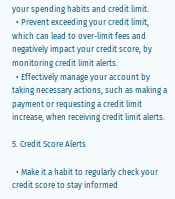your spending habits and credit limit.
  • Prevent exceeding your credit limit, which can lead to over-limit fees and negatively impact your credit score, by monitoring credit limit alerts.
  • Effectively manage your account by taking necessary actions, such as making a payment or requesting a credit limit increase, when receiving credit limit alerts.

5. Credit Score Alerts

  • Make it a habit to regularly check your credit score to stay informed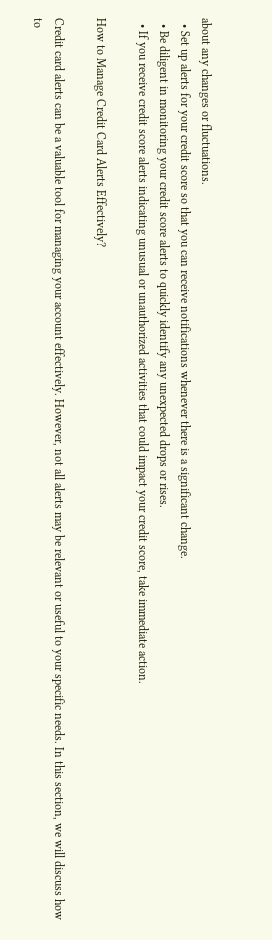about any changes or fluctuations.
  • Set up alerts for your credit score so that you can receive notifications whenever there is a significant change.
  • Be diligent in monitoring your credit score alerts to quickly identify any unexpected drops or rises.
  • If you receive credit score alerts indicating unusual or unauthorized activities that could impact your credit score, take immediate action.

How to Manage Credit Card Alerts Effectively?

Credit card alerts can be a valuable tool for managing your account effectively. However, not all alerts may be relevant or useful to your specific needs. In this section, we will discuss how to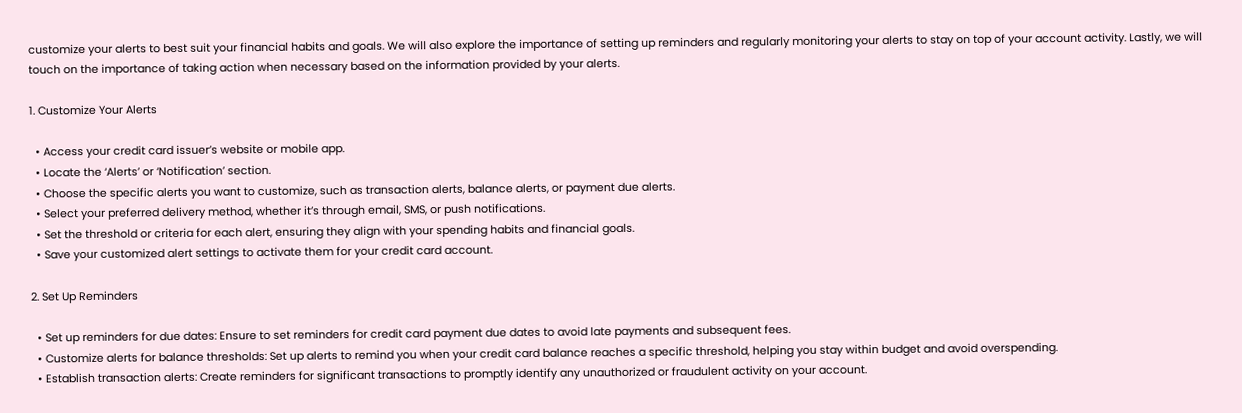customize your alerts to best suit your financial habits and goals. We will also explore the importance of setting up reminders and regularly monitoring your alerts to stay on top of your account activity. Lastly, we will touch on the importance of taking action when necessary based on the information provided by your alerts.

1. Customize Your Alerts

  • Access your credit card issuer’s website or mobile app.
  • Locate the ‘Alerts’ or ‘Notification’ section.
  • Choose the specific alerts you want to customize, such as transaction alerts, balance alerts, or payment due alerts.
  • Select your preferred delivery method, whether it’s through email, SMS, or push notifications.
  • Set the threshold or criteria for each alert, ensuring they align with your spending habits and financial goals.
  • Save your customized alert settings to activate them for your credit card account.

2. Set Up Reminders

  • Set up reminders for due dates: Ensure to set reminders for credit card payment due dates to avoid late payments and subsequent fees.
  • Customize alerts for balance thresholds: Set up alerts to remind you when your credit card balance reaches a specific threshold, helping you stay within budget and avoid overspending.
  • Establish transaction alerts: Create reminders for significant transactions to promptly identify any unauthorized or fraudulent activity on your account.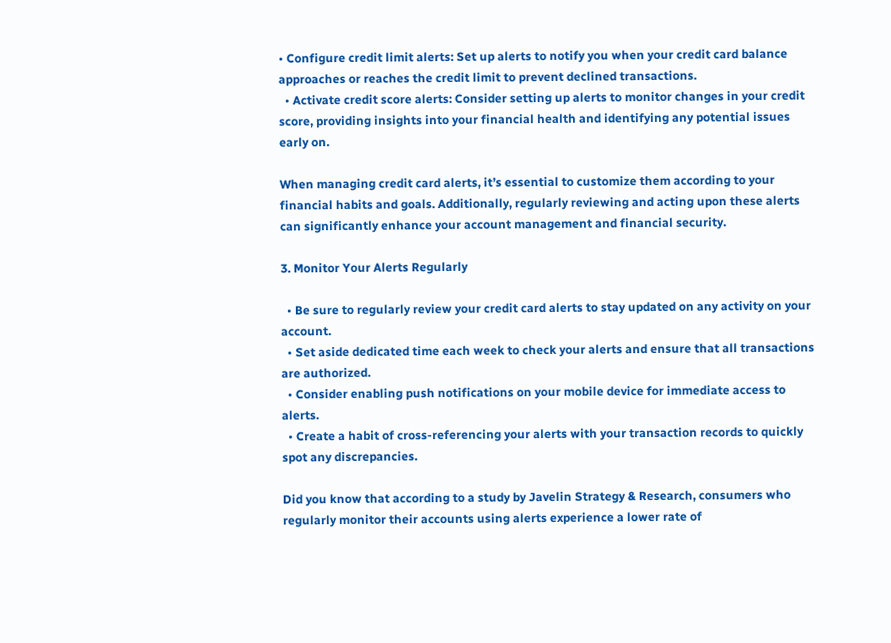• Configure credit limit alerts: Set up alerts to notify you when your credit card balance approaches or reaches the credit limit to prevent declined transactions.
  • Activate credit score alerts: Consider setting up alerts to monitor changes in your credit score, providing insights into your financial health and identifying any potential issues early on.

When managing credit card alerts, it’s essential to customize them according to your financial habits and goals. Additionally, regularly reviewing and acting upon these alerts can significantly enhance your account management and financial security.

3. Monitor Your Alerts Regularly

  • Be sure to regularly review your credit card alerts to stay updated on any activity on your account.
  • Set aside dedicated time each week to check your alerts and ensure that all transactions are authorized.
  • Consider enabling push notifications on your mobile device for immediate access to alerts.
  • Create a habit of cross-referencing your alerts with your transaction records to quickly spot any discrepancies.

Did you know that according to a study by Javelin Strategy & Research, consumers who regularly monitor their accounts using alerts experience a lower rate of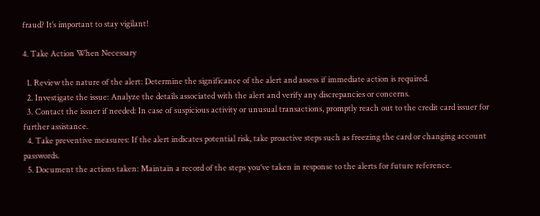fraud? It’s important to stay vigilant!

4. Take Action When Necessary

  1. Review the nature of the alert: Determine the significance of the alert and assess if immediate action is required.
  2. Investigate the issue: Analyze the details associated with the alert and verify any discrepancies or concerns.
  3. Contact the issuer if needed: In case of suspicious activity or unusual transactions, promptly reach out to the credit card issuer for further assistance.
  4. Take preventive measures: If the alert indicates potential risk, take proactive steps such as freezing the card or changing account passwords.
  5. Document the actions taken: Maintain a record of the steps you’ve taken in response to the alerts for future reference.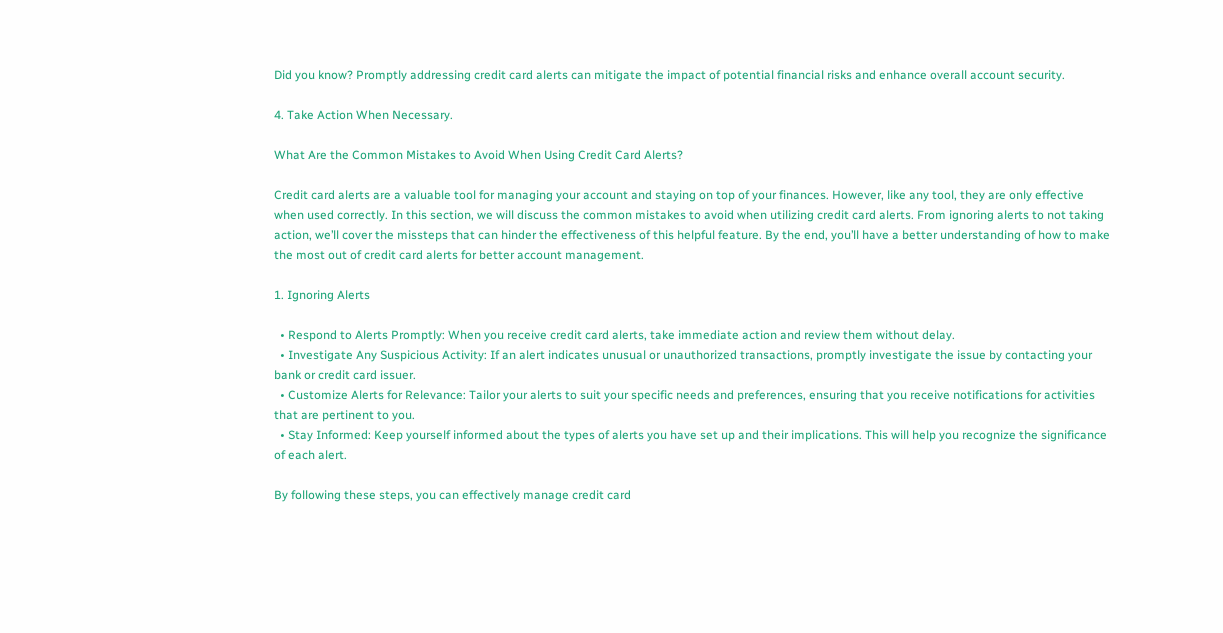Did you know? Promptly addressing credit card alerts can mitigate the impact of potential financial risks and enhance overall account security.

4. Take Action When Necessary.

What Are the Common Mistakes to Avoid When Using Credit Card Alerts?

Credit card alerts are a valuable tool for managing your account and staying on top of your finances. However, like any tool, they are only effective when used correctly. In this section, we will discuss the common mistakes to avoid when utilizing credit card alerts. From ignoring alerts to not taking action, we’ll cover the missteps that can hinder the effectiveness of this helpful feature. By the end, you’ll have a better understanding of how to make the most out of credit card alerts for better account management.

1. Ignoring Alerts

  • Respond to Alerts Promptly: When you receive credit card alerts, take immediate action and review them without delay.
  • Investigate Any Suspicious Activity: If an alert indicates unusual or unauthorized transactions, promptly investigate the issue by contacting your bank or credit card issuer.
  • Customize Alerts for Relevance: Tailor your alerts to suit your specific needs and preferences, ensuring that you receive notifications for activities that are pertinent to you.
  • Stay Informed: Keep yourself informed about the types of alerts you have set up and their implications. This will help you recognize the significance of each alert.

By following these steps, you can effectively manage credit card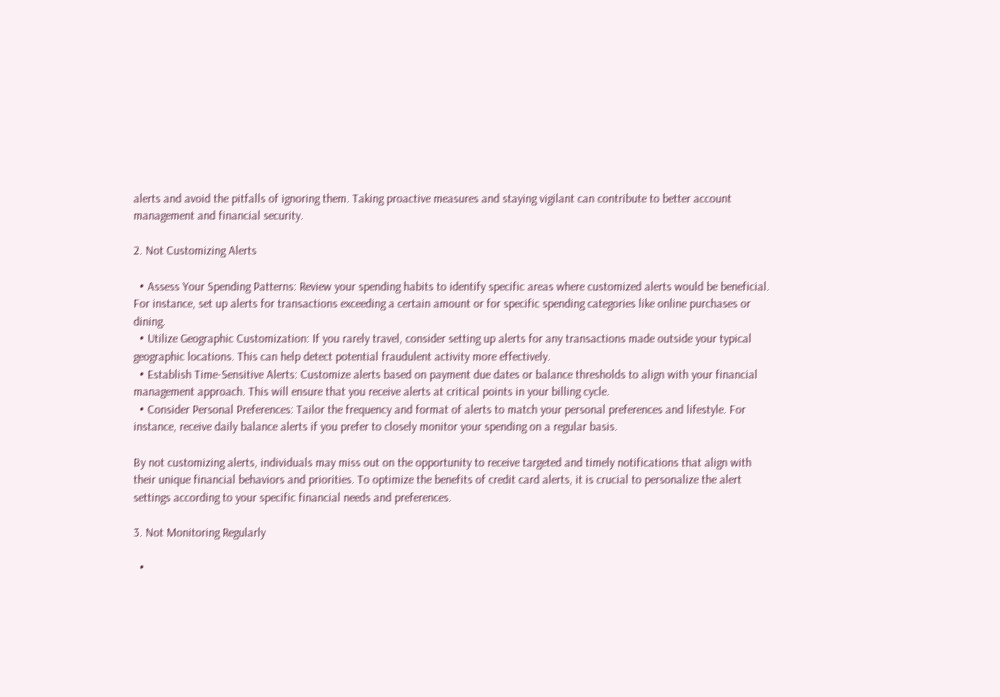alerts and avoid the pitfalls of ignoring them. Taking proactive measures and staying vigilant can contribute to better account management and financial security.

2. Not Customizing Alerts

  • Assess Your Spending Patterns: Review your spending habits to identify specific areas where customized alerts would be beneficial. For instance, set up alerts for transactions exceeding a certain amount or for specific spending categories like online purchases or dining.
  • Utilize Geographic Customization: If you rarely travel, consider setting up alerts for any transactions made outside your typical geographic locations. This can help detect potential fraudulent activity more effectively.
  • Establish Time-Sensitive Alerts: Customize alerts based on payment due dates or balance thresholds to align with your financial management approach. This will ensure that you receive alerts at critical points in your billing cycle.
  • Consider Personal Preferences: Tailor the frequency and format of alerts to match your personal preferences and lifestyle. For instance, receive daily balance alerts if you prefer to closely monitor your spending on a regular basis.

By not customizing alerts, individuals may miss out on the opportunity to receive targeted and timely notifications that align with their unique financial behaviors and priorities. To optimize the benefits of credit card alerts, it is crucial to personalize the alert settings according to your specific financial needs and preferences.

3. Not Monitoring Regularly

  •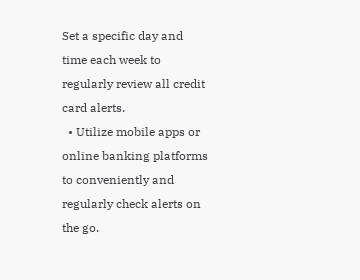Set a specific day and time each week to regularly review all credit card alerts.
  • Utilize mobile apps or online banking platforms to conveniently and regularly check alerts on the go.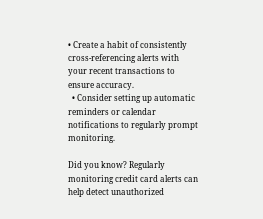• Create a habit of consistently cross-referencing alerts with your recent transactions to ensure accuracy.
  • Consider setting up automatic reminders or calendar notifications to regularly prompt monitoring.

Did you know? Regularly monitoring credit card alerts can help detect unauthorized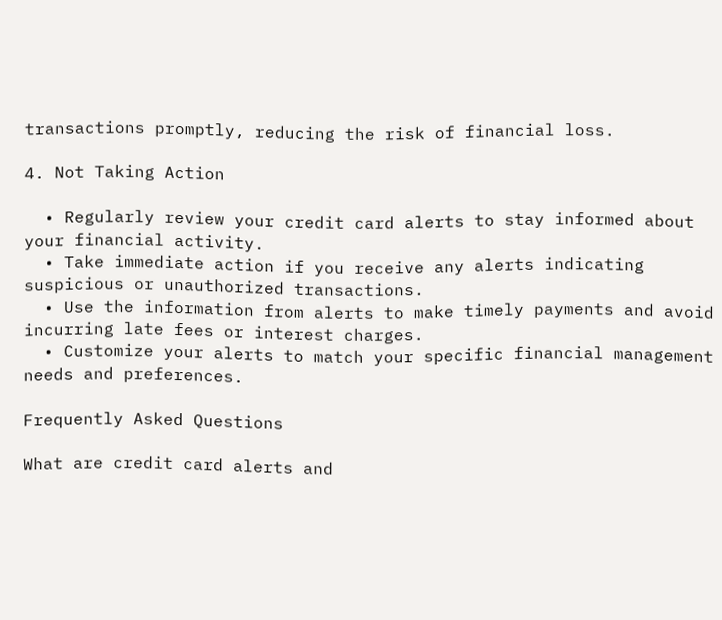transactions promptly, reducing the risk of financial loss.

4. Not Taking Action

  • Regularly review your credit card alerts to stay informed about your financial activity.
  • Take immediate action if you receive any alerts indicating suspicious or unauthorized transactions.
  • Use the information from alerts to make timely payments and avoid incurring late fees or interest charges.
  • Customize your alerts to match your specific financial management needs and preferences.

Frequently Asked Questions

What are credit card alerts and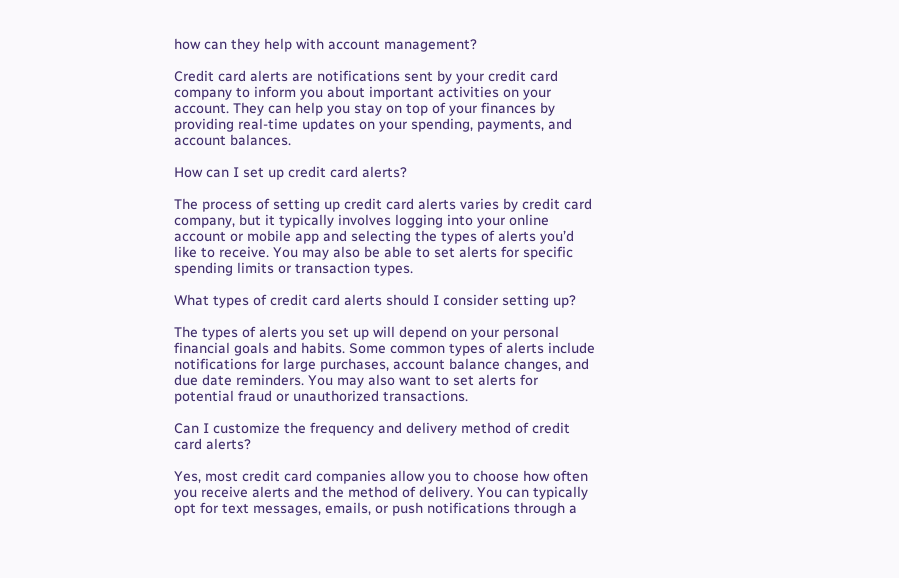how can they help with account management?

Credit card alerts are notifications sent by your credit card company to inform you about important activities on your account. They can help you stay on top of your finances by providing real-time updates on your spending, payments, and account balances.

How can I set up credit card alerts?

The process of setting up credit card alerts varies by credit card company, but it typically involves logging into your online account or mobile app and selecting the types of alerts you’d like to receive. You may also be able to set alerts for specific spending limits or transaction types.

What types of credit card alerts should I consider setting up?

The types of alerts you set up will depend on your personal financial goals and habits. Some common types of alerts include notifications for large purchases, account balance changes, and due date reminders. You may also want to set alerts for potential fraud or unauthorized transactions.

Can I customize the frequency and delivery method of credit card alerts?

Yes, most credit card companies allow you to choose how often you receive alerts and the method of delivery. You can typically opt for text messages, emails, or push notifications through a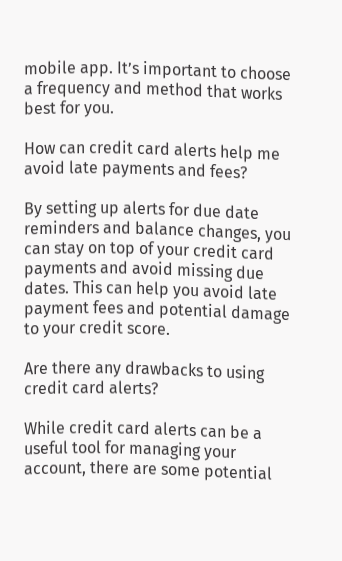mobile app. It’s important to choose a frequency and method that works best for you.

How can credit card alerts help me avoid late payments and fees?

By setting up alerts for due date reminders and balance changes, you can stay on top of your credit card payments and avoid missing due dates. This can help you avoid late payment fees and potential damage to your credit score.

Are there any drawbacks to using credit card alerts?

While credit card alerts can be a useful tool for managing your account, there are some potential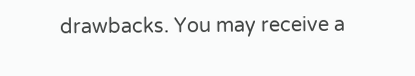drawbacks. You may receive a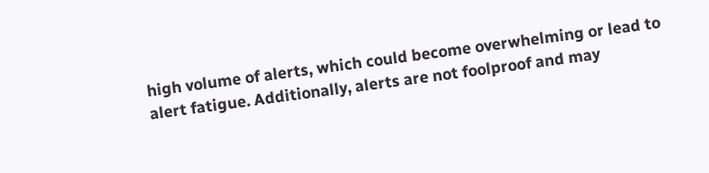high volume of alerts, which could become overwhelming or lead to alert fatigue. Additionally, alerts are not foolproof and may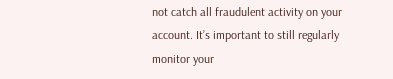not catch all fraudulent activity on your account. It’s important to still regularly monitor your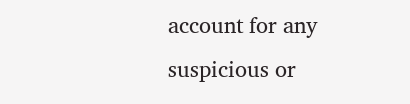account for any suspicious or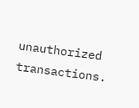unauthorized transactions.